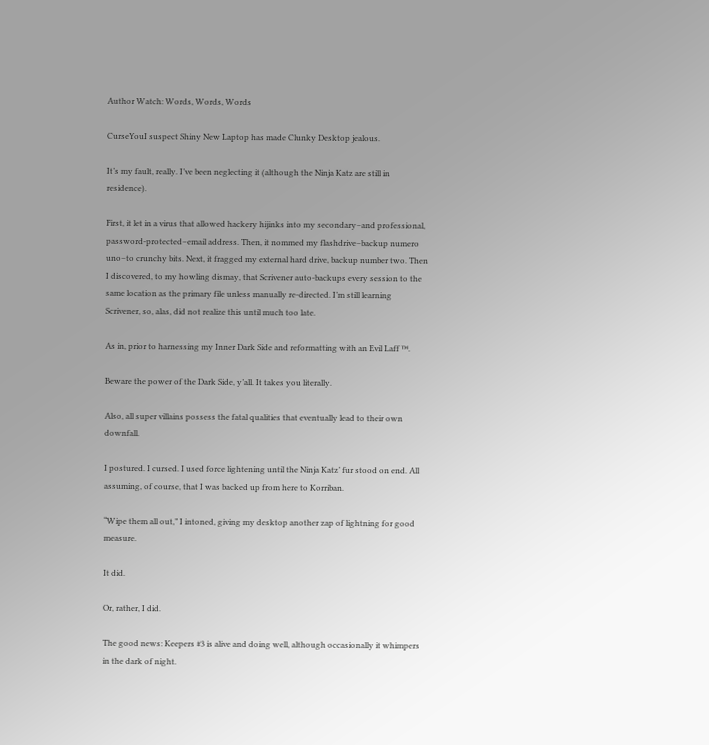Author Watch: Words, Words, Words

CurseYouI suspect Shiny New Laptop has made Clunky Desktop jealous.

It’s my fault, really. I’ve been neglecting it (although the Ninja Katz are still in residence).

First, it let in a virus that allowed hackery hijinks into my secondary–and professional, password-protected–email address. Then, it nommed my flashdrive–backup numero uno–to crunchy bits. Next, it fragged my external hard drive, backup number two. Then I discovered, to my howling dismay, that Scrivener auto-backups every session to the same location as the primary file unless manually re-directed. I’m still learning Scrivener, so, alas, did not realize this until much too late.

As in, prior to harnessing my Inner Dark Side and reformatting with an Evil Laff ™.

Beware the power of the Dark Side, y’all. It takes you literally.

Also, all super villains possess the fatal qualities that eventually lead to their own downfall.

I postured. I cursed. I used force lightening until the Ninja Katz’ fur stood on end. All assuming, of course, that I was backed up from here to Korriban.

“Wipe them all out,” I intoned, giving my desktop another zap of lightning for good measure.

It did.

Or, rather, I did.

The good news: Keepers #3 is alive and doing well, although occasionally it whimpers in the dark of night.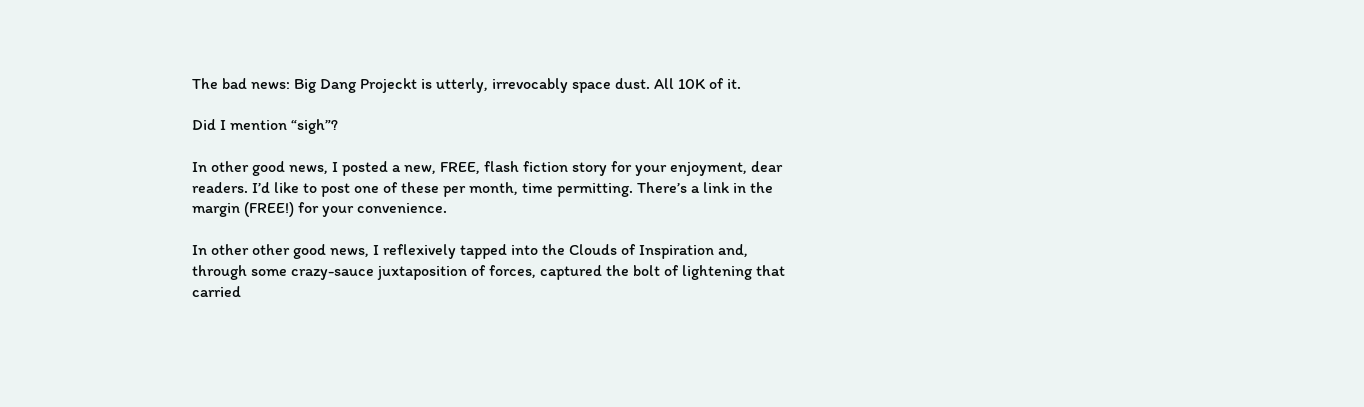The bad news: Big Dang Projeckt is utterly, irrevocably space dust. All 10K of it.

Did I mention “sigh”?

In other good news, I posted a new, FREE, flash fiction story for your enjoyment, dear readers. I’d like to post one of these per month, time permitting. There’s a link in the margin (FREE!) for your convenience.

In other other good news, I reflexively tapped into the Clouds of Inspiration and, through some crazy-sauce juxtaposition of forces, captured the bolt of lightening that carried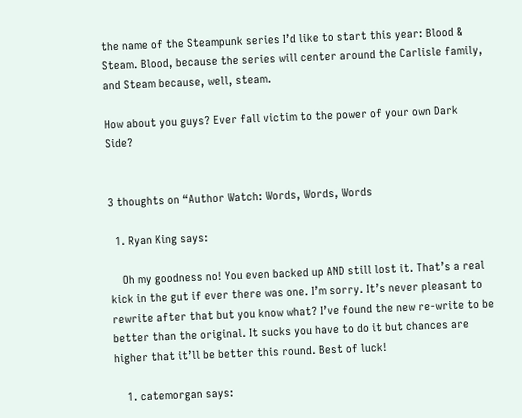the name of the Steampunk series I’d like to start this year: Blood & Steam. Blood, because the series will center around the Carlisle family, and Steam because, well, steam.

How about you guys? Ever fall victim to the power of your own Dark Side?


3 thoughts on “Author Watch: Words, Words, Words

  1. Ryan King says:

    Oh my goodness no! You even backed up AND still lost it. That’s a real kick in the gut if ever there was one. I’m sorry. It’s never pleasant to rewrite after that but you know what? I’ve found the new re-write to be better than the original. It sucks you have to do it but chances are higher that it’ll be better this round. Best of luck!

    1. catemorgan says: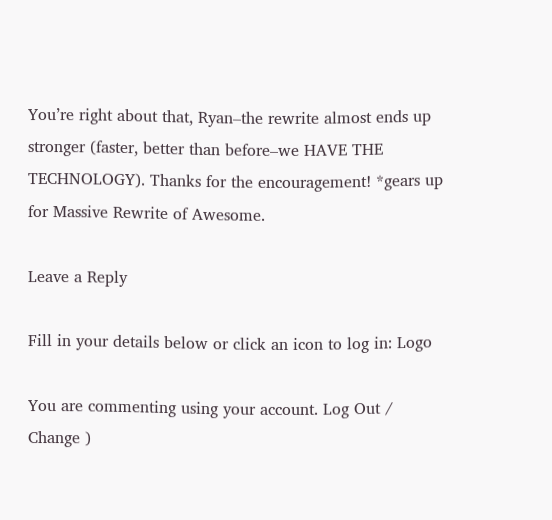You’re right about that, Ryan–the rewrite almost ends up stronger (faster, better than before–we HAVE THE TECHNOLOGY). Thanks for the encouragement! *gears up for Massive Rewrite of Awesome.

Leave a Reply

Fill in your details below or click an icon to log in: Logo

You are commenting using your account. Log Out /  Change )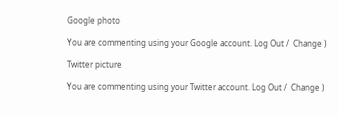Google photo

You are commenting using your Google account. Log Out /  Change )

Twitter picture

You are commenting using your Twitter account. Log Out /  Change )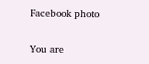Facebook photo

You are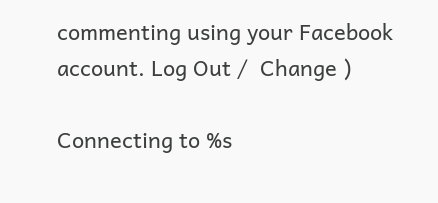commenting using your Facebook account. Log Out /  Change )

Connecting to %s